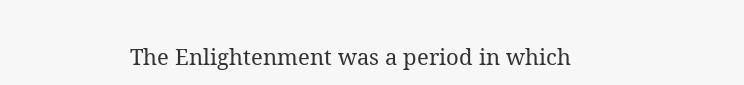The Enlightenment was a period in which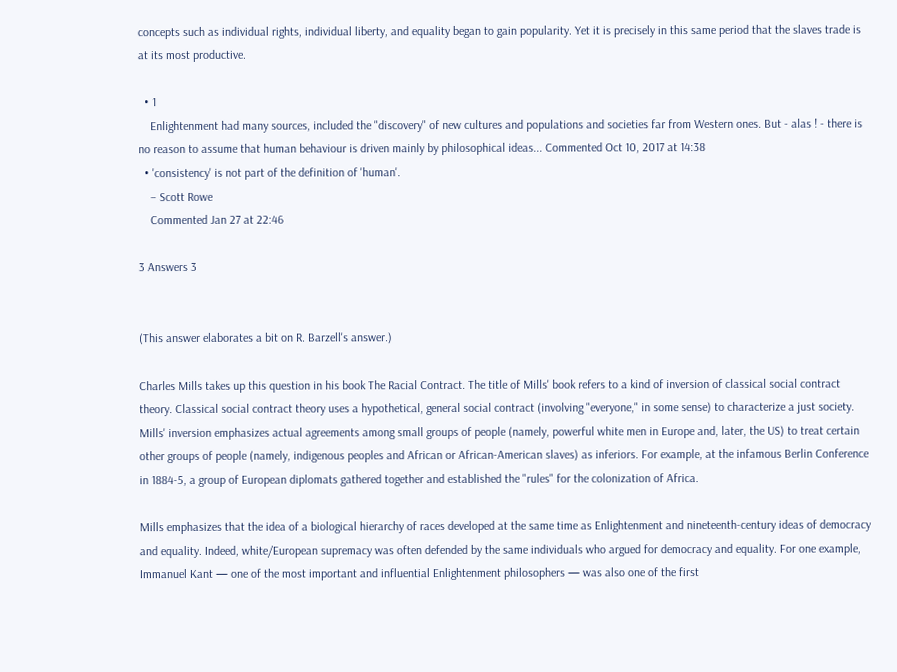concepts such as individual rights, individual liberty, and equality began to gain popularity. Yet it is precisely in this same period that the slaves trade is at its most productive.

  • 1
    Enlightenment had many sources, included the "discovery" of new cultures and populations and societies far from Western ones. But - alas ! - there is no reason to assume that human behaviour is driven mainly by philosophical ideas... Commented Oct 10, 2017 at 14:38
  • 'consistency' is not part of the definition of 'human'.
    – Scott Rowe
    Commented Jan 27 at 22:46

3 Answers 3


(This answer elaborates a bit on R. Barzell's answer.)

Charles Mills takes up this question in his book The Racial Contract. The title of Mills' book refers to a kind of inversion of classical social contract theory. Classical social contract theory uses a hypothetical, general social contract (involving "everyone," in some sense) to characterize a just society. Mills' inversion emphasizes actual agreements among small groups of people (namely, powerful white men in Europe and, later, the US) to treat certain other groups of people (namely, indigenous peoples and African or African-American slaves) as inferiors. For example, at the infamous Berlin Conference in 1884-5, a group of European diplomats gathered together and established the "rules" for the colonization of Africa.

Mills emphasizes that the idea of a biological hierarchy of races developed at the same time as Enlightenment and nineteenth-century ideas of democracy and equality. Indeed, white/European supremacy was often defended by the same individuals who argued for democracy and equality. For one example, Immanuel Kant — one of the most important and influential Enlightenment philosophers — was also one of the first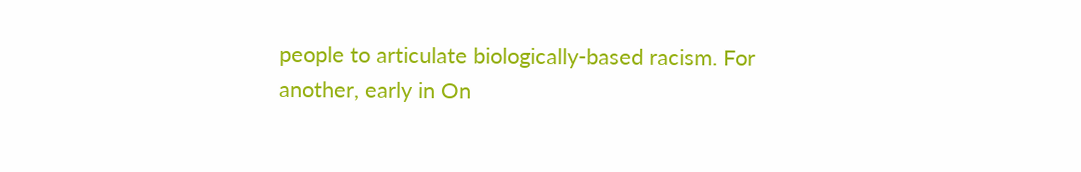people to articulate biologically-based racism. For another, early in On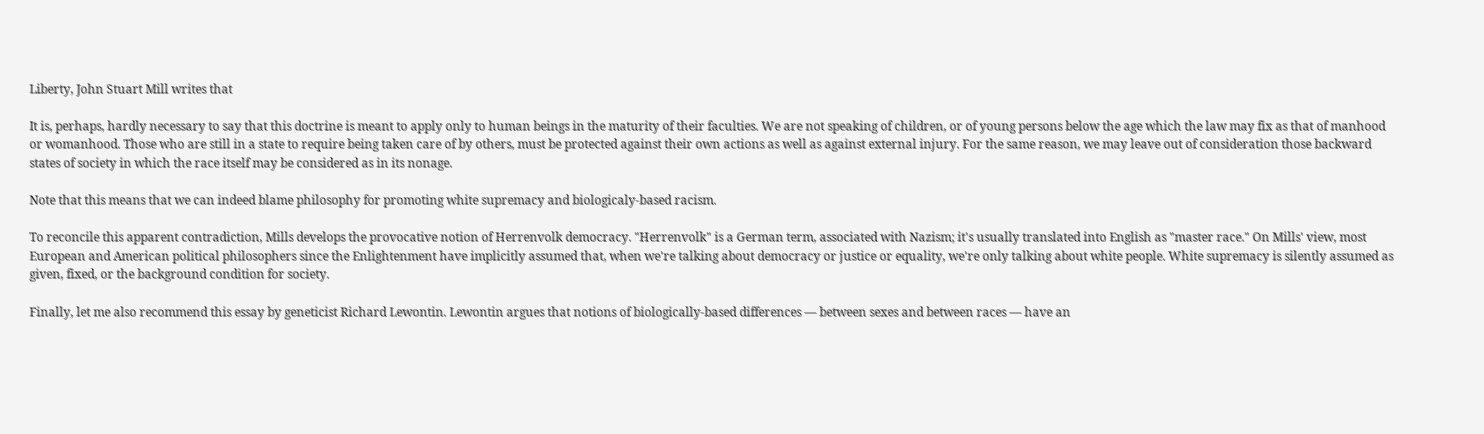Liberty, John Stuart Mill writes that

It is, perhaps, hardly necessary to say that this doctrine is meant to apply only to human beings in the maturity of their faculties. We are not speaking of children, or of young persons below the age which the law may fix as that of manhood or womanhood. Those who are still in a state to require being taken care of by others, must be protected against their own actions as well as against external injury. For the same reason, we may leave out of consideration those backward states of society in which the race itself may be considered as in its nonage.

Note that this means that we can indeed blame philosophy for promoting white supremacy and biologicaly-based racism.

To reconcile this apparent contradiction, Mills develops the provocative notion of Herrenvolk democracy. "Herrenvolk" is a German term, associated with Nazism; it's usually translated into English as "master race." On Mills' view, most European and American political philosophers since the Enlightenment have implicitly assumed that, when we're talking about democracy or justice or equality, we're only talking about white people. White supremacy is silently assumed as given, fixed, or the background condition for society.

Finally, let me also recommend this essay by geneticist Richard Lewontin. Lewontin argues that notions of biologically-based differences — between sexes and between races — have an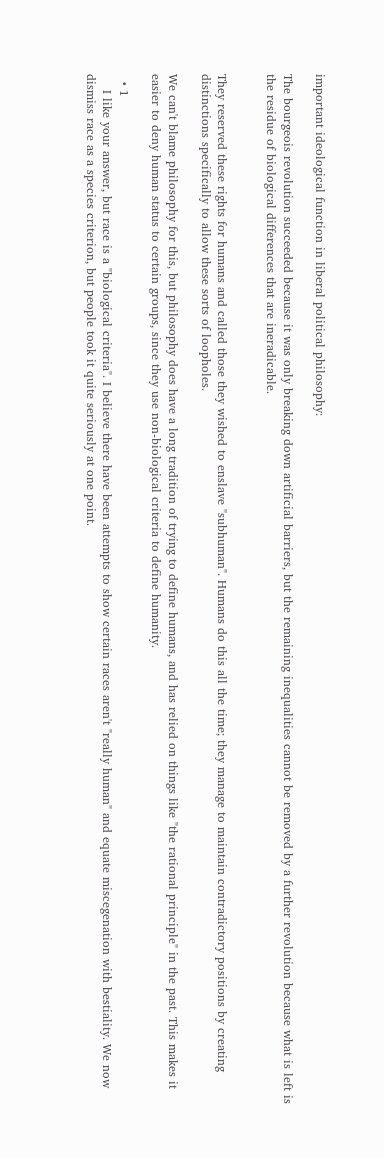important ideological function in liberal political philosophy:

The bourgeois revolution succeeded because it was only breaking down artificial barriers, but the remaining inequalities cannot be removed by a further revolution because what is left is the residue of biological differences that are ineradicable.


They reserved these rights for humans and called those they wished to enslave "subhuman". Humans do this all the time; they manage to maintain contradictory positions by creating distinctions specifically to allow these sorts of loopholes.

We can't blame philosophy for this, but philosophy does have a long tradition of trying to define humans, and has relied on things like "the rational principle" in the past. This makes it easier to deny human status to certain groups, since they use non-biological criteria to define humanity.

  • 1
    I like your answer, but race is a "biological criteria". I believe there have been attempts to show certain races aren't "really human" and equate miscegenation with bestiality. We now dismiss race as a species criterion, but people took it quite seriously at one point.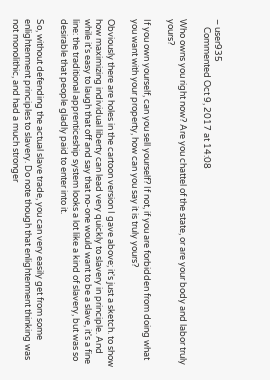– user935
    Commented Oct 9, 2017 at 14:08

Who owns you right now? Are you chattel of the state, or are your body and labor truly yours?

If you own yourself, can you sell yourself? If not, if you are forbidden from doing what you want with your property, how can you say it is truly yours?

Obviously there are holes in the cartoon version I gave above; it's just a sketch. to show how maximizing individual liberty can lead very quickly to slavery in principle. And while it's easy to laugh that off and say that no-one would want to be a slave, it's a fine line: the traditional apprenticeship system looks a lot like a kind of slavery, but was so desirable that people gladly paid to enter into it.

So, without defending the actual slave trade, you can very easily get from some enlightenment principles to slavery. Do note though that enlightenment thinking was not monolithic, and had a much stronger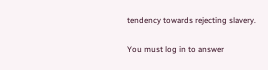tendency towards rejecting slavery.

You must log in to answer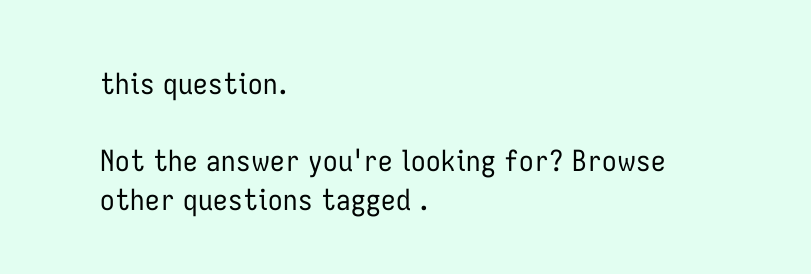this question.

Not the answer you're looking for? Browse other questions tagged .